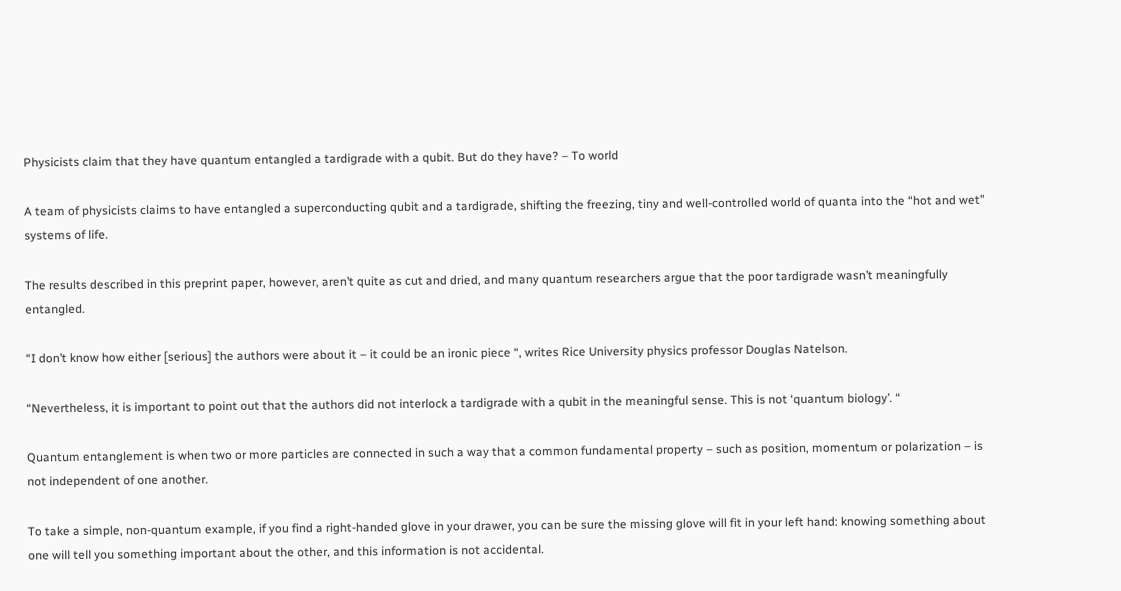Physicists claim that they have quantum entangled a tardigrade with a qubit. But do they have? – To world

A team of physicists claims to have entangled a superconducting qubit and a tardigrade, shifting the freezing, tiny and well-controlled world of quanta into the “hot and wet” systems of life.

The results described in this preprint paper, however, aren’t quite as cut and dried, and many quantum researchers argue that the poor tardigrade wasn’t meaningfully entangled.

“I don’t know how either [serious] the authors were about it – it could be an ironic piece “, writes Rice University physics professor Douglas Natelson.

“Nevertheless, it is important to point out that the authors did not interlock a tardigrade with a qubit in the meaningful sense. This is not ‘quantum biology’. “

Quantum entanglement is when two or more particles are connected in such a way that a common fundamental property – such as position, momentum or polarization – is not independent of one another.

To take a simple, non-quantum example, if you find a right-handed glove in your drawer, you can be sure the missing glove will fit in your left hand: knowing something about one will tell you something important about the other, and this information is not accidental.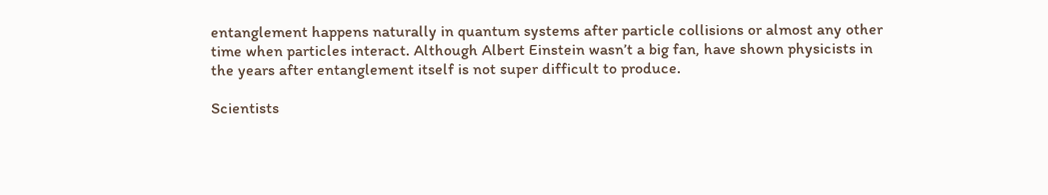entanglement happens naturally in quantum systems after particle collisions or almost any other time when particles interact. Although Albert Einstein wasn’t a big fan, have shown physicists in the years after entanglement itself is not super difficult to produce.

Scientists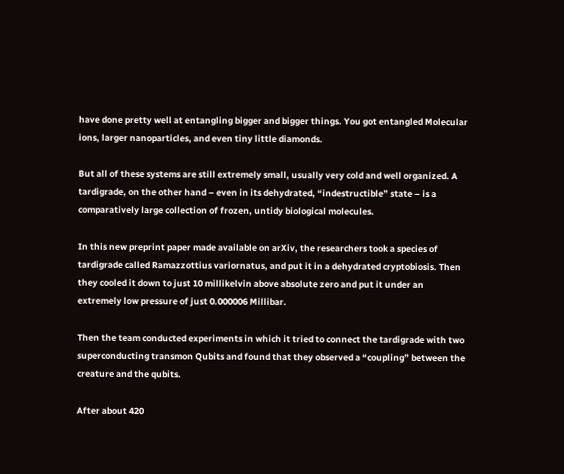have done pretty well at entangling bigger and bigger things. You got entangled Molecular ions, larger nanoparticles, and even tiny little diamonds.

But all of these systems are still extremely small, usually very cold and well organized. A tardigrade, on the other hand – even in its dehydrated, “indestructible” state – is a comparatively large collection of frozen, untidy biological molecules.

In this new preprint paper made available on arXiv, the researchers took a species of tardigrade called Ramazzottius variornatus, and put it in a dehydrated cryptobiosis. Then they cooled it down to just 10 millikelvin above absolute zero and put it under an extremely low pressure of just 0.000006 Millibar.

Then the team conducted experiments in which it tried to connect the tardigrade with two superconducting transmon Qubits and found that they observed a “coupling” between the creature and the qubits.

After about 420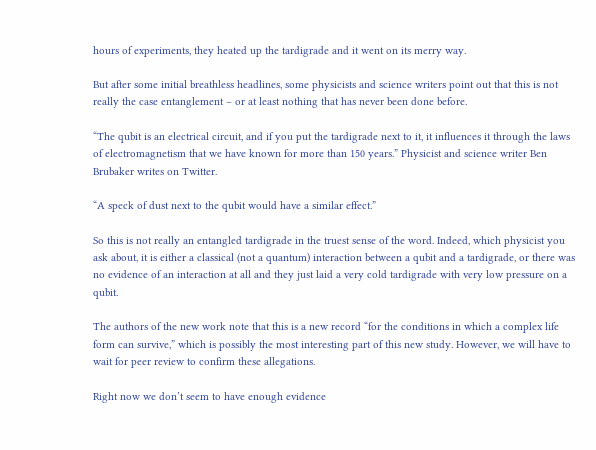hours of experiments, they heated up the tardigrade and it went on its merry way.

But after some initial breathless headlines, some physicists and science writers point out that this is not really the case entanglement – or at least nothing that has never been done before.

“The qubit is an electrical circuit, and if you put the tardigrade next to it, it influences it through the laws of electromagnetism that we have known for more than 150 years.” Physicist and science writer Ben Brubaker writes on Twitter.

“A speck of dust next to the qubit would have a similar effect.”

So this is not really an entangled tardigrade in the truest sense of the word. Indeed, which physicist you ask about, it is either a classical (not a quantum) interaction between a qubit and a tardigrade, or there was no evidence of an interaction at all and they just laid a very cold tardigrade with very low pressure on a qubit.

The authors of the new work note that this is a new record “for the conditions in which a complex life form can survive,” which is possibly the most interesting part of this new study. However, we will have to wait for peer review to confirm these allegations.

Right now we don’t seem to have enough evidence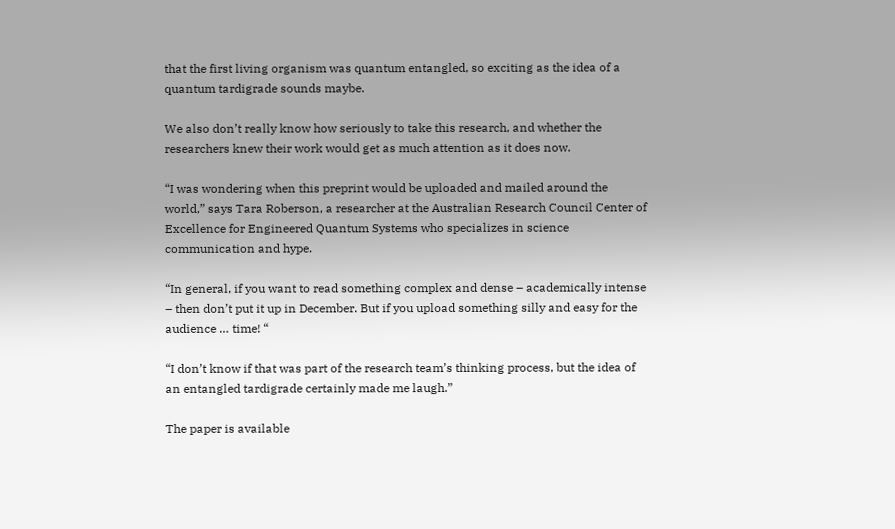that the first living organism was quantum entangled, so exciting as the idea of a quantum tardigrade sounds maybe.

We also don’t really know how seriously to take this research, and whether the researchers knew their work would get as much attention as it does now.

“I was wondering when this preprint would be uploaded and mailed around the world,” says Tara Roberson, a researcher at the Australian Research Council Center of Excellence for Engineered Quantum Systems who specializes in science communication and hype.

“In general, if you want to read something complex and dense – academically intense – then don’t put it up in December. But if you upload something silly and easy for the audience … time! “

“I don’t know if that was part of the research team’s thinking process, but the idea of an entangled tardigrade certainly made me laugh.”

The paper is available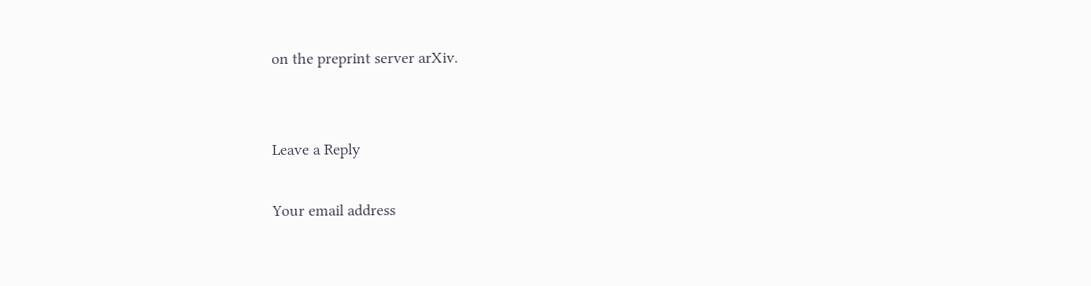on the preprint server arXiv.


Leave a Reply

Your email address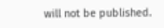will not be published.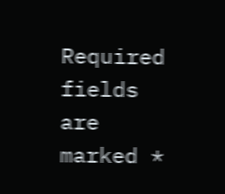Required fields are marked *